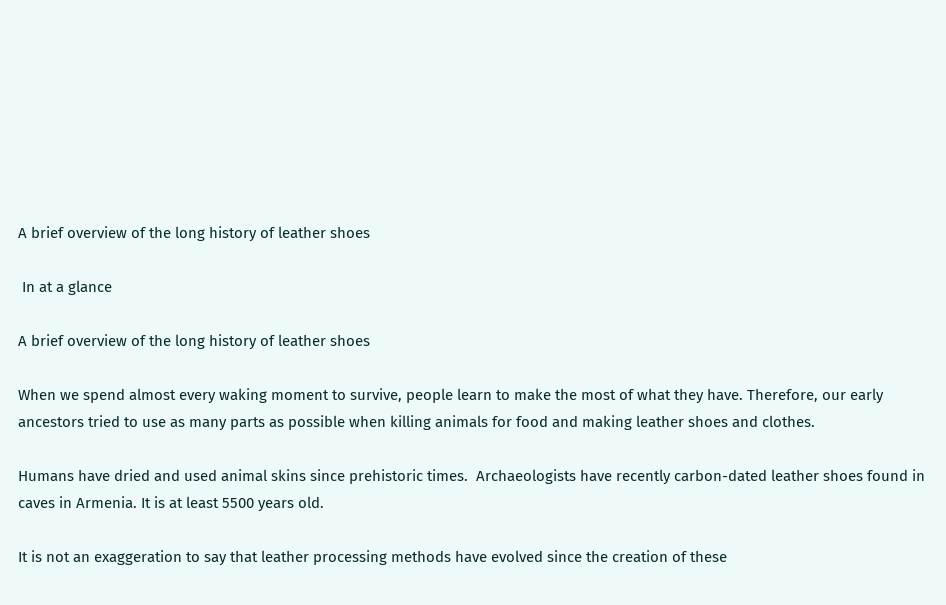A brief overview of the long history of leather shoes

 In at a glance

A brief overview of the long history of leather shoes

When we spend almost every waking moment to survive, people learn to make the most of what they have. Therefore, our early ancestors tried to use as many parts as possible when killing animals for food and making leather shoes and clothes.

Humans have dried and used animal skins since prehistoric times.  Archaeologists have recently carbon-dated leather shoes found in caves in Armenia. It is at least 5500 years old.

It is not an exaggeration to say that leather processing methods have evolved since the creation of these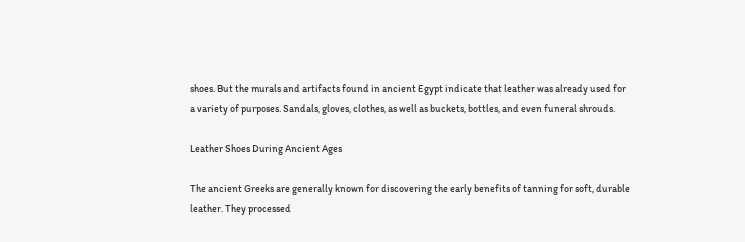shoes. But the murals and artifacts found in ancient Egypt indicate that leather was already used for a variety of purposes. Sandals, gloves, clothes, as well as buckets, bottles, and even funeral shrouds.

Leather Shoes During Ancient Ages

The ancient Greeks are generally known for discovering the early benefits of tanning for soft, durable leather. They processed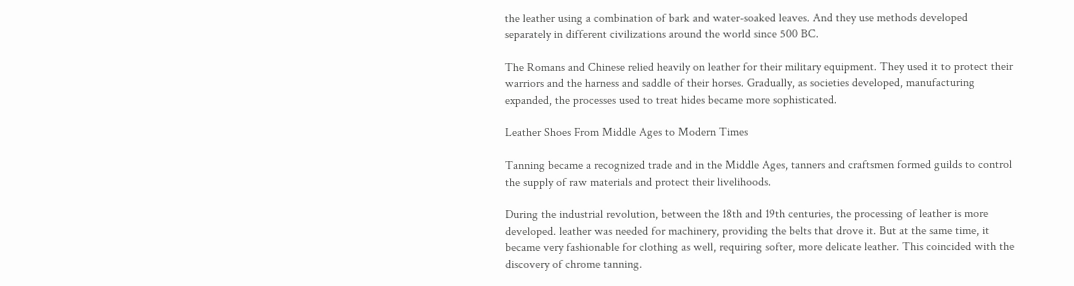the leather using a combination of bark and water-soaked leaves. And they use methods developed separately in different civilizations around the world since 500 BC.

The Romans and Chinese relied heavily on leather for their military equipment. They used it to protect their warriors and the harness and saddle of their horses. Gradually, as societies developed, manufacturing expanded, the processes used to treat hides became more sophisticated.

Leather Shoes From Middle Ages to Modern Times

Tanning became a recognized trade and in the Middle Ages, tanners and craftsmen formed guilds to control the supply of raw materials and protect their livelihoods.

During the industrial revolution, between the 18th and 19th centuries, the processing of leather is more developed. leather was needed for machinery, providing the belts that drove it. But at the same time, it became very fashionable for clothing as well, requiring softer, more delicate leather. This coincided with the discovery of chrome tanning.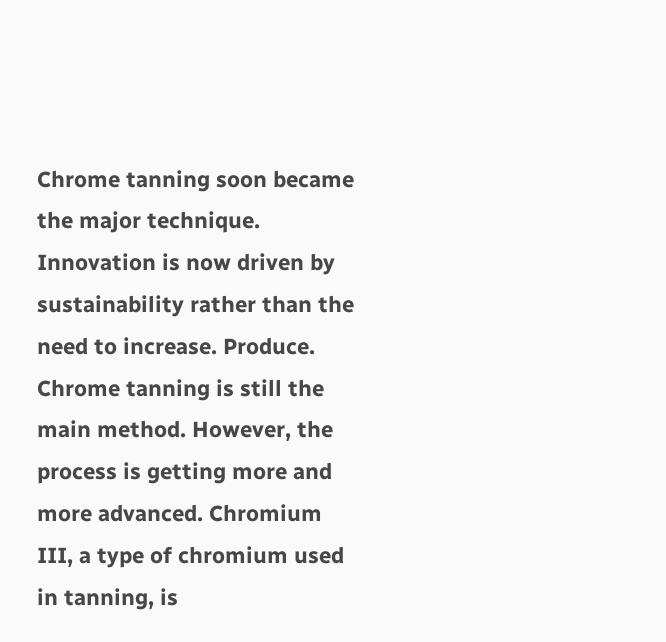Chrome tanning soon became the major technique. Innovation is now driven by sustainability rather than the need to increase. Produce. Chrome tanning is still the main method. However, the process is getting more and more advanced. Chromium III, a type of chromium used in tanning, is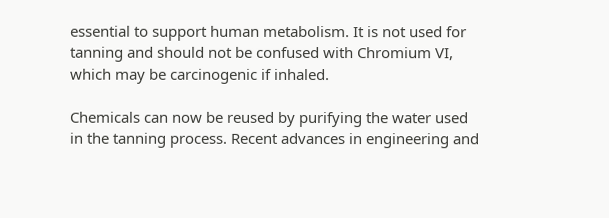essential to support human metabolism. It is not used for tanning and should not be confused with Chromium VI, which may be carcinogenic if inhaled.

Chemicals can now be reused by purifying the water used in the tanning process. Recent advances in engineering and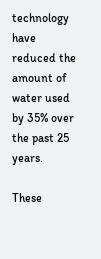technology have reduced the amount of water used by 35% over the past 25 years.

These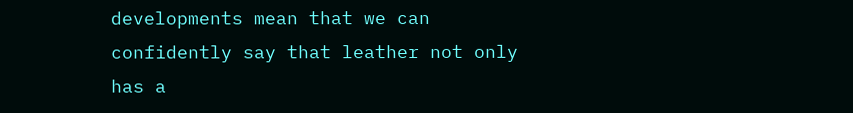developments mean that we can confidently say that leather not only has a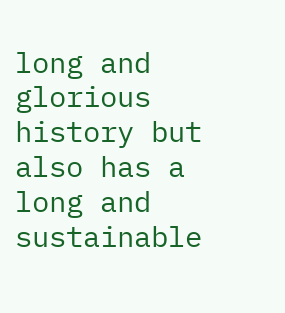long and glorious history but also has a long and sustainable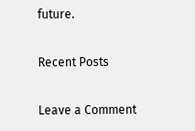future.

Recent Posts

Leave a Comment